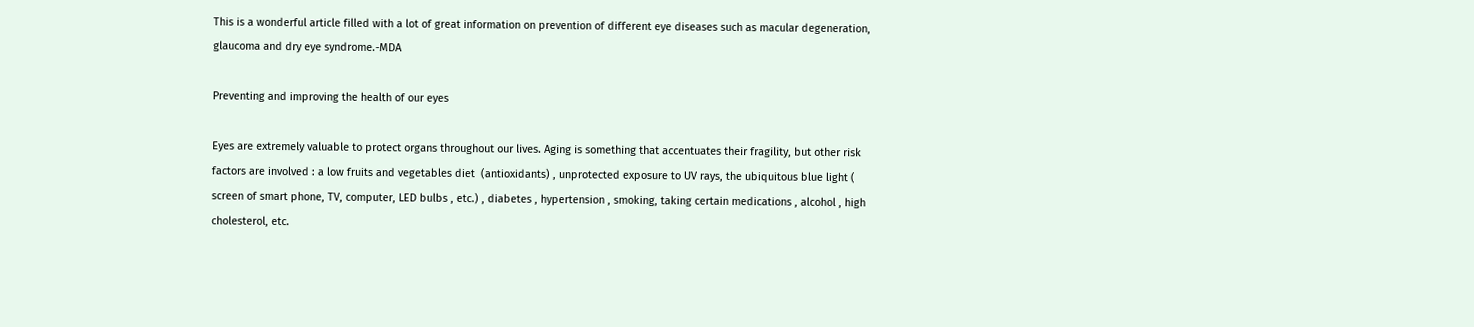This is a wonderful article filled with a lot of great information on prevention of different eye diseases such as macular degeneration, glaucoma and dry eye syndrome.-MDA

Preventing and improving the health of our eyes

Eyes are extremely valuable to protect organs throughout our lives. Aging is something that accentuates their fragility, but other risk factors are involved : a low fruits and vegetables diet  (antioxidants) , unprotected exposure to UV rays, the ubiquitous blue light ( screen of smart phone, TV, computer, LED bulbs , etc.) , diabetes , hypertension , smoking, taking certain medications , alcohol , high cholesterol, etc.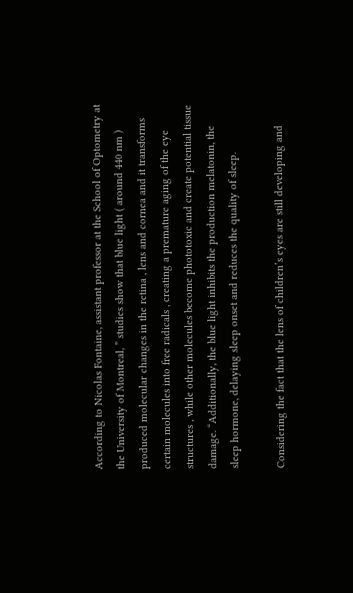According to Nicolas Fontaine, assistant professor at the School of Optometry at the University of Montreal, ” studies show that blue light ( around 440 nm ) produced molecular changes in the retina , lens and cornea and it transforms certain molecules into free radicals , creating a premature aging of the eye structures , while other molecules become phototoxic and create potential tissue damage. “Additionally, the blue light inhibits the production melatonin, the sleep hormone, delaying sleep onset and reduces the quality of sleep.

Considering the fact that the lens of children’s eyes are still developing and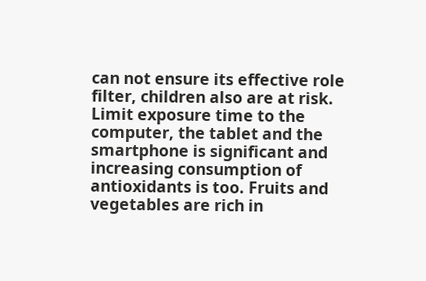can not ensure its effective role filter, children also are at risk. Limit exposure time to the computer, the tablet and the smartphone is significant and increasing consumption of antioxidants is too. Fruits and vegetables are rich in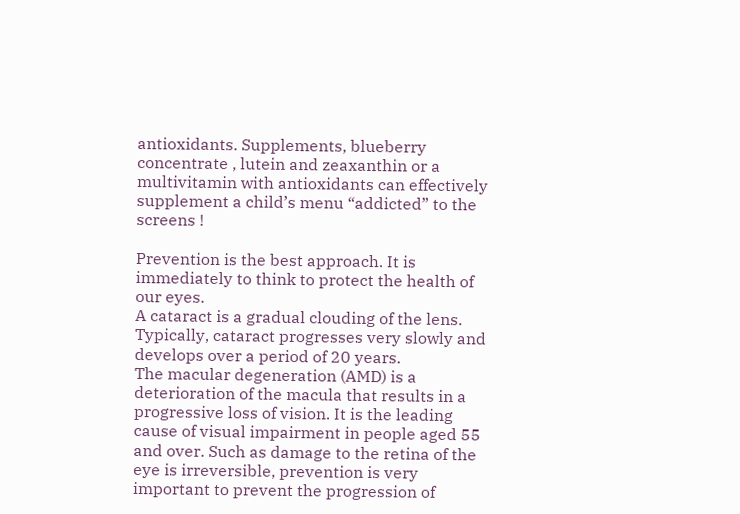antioxidants. Supplements, blueberry concentrate , lutein and zeaxanthin or a multivitamin with antioxidants can effectively supplement a child’s menu “addicted” to the screens !

Prevention is the best approach. It is immediately to think to protect the health of our eyes.
A cataract is a gradual clouding of the lens. Typically, cataract progresses very slowly and develops over a period of 20 years.
The macular degeneration (AMD) is a deterioration of the macula that results in a progressive loss of vision. It is the leading cause of visual impairment in people aged 55 and over. Such as damage to the retina of the eye is irreversible, prevention is very important to prevent the progression of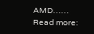AMD……
Read more: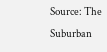Source: The Suburban